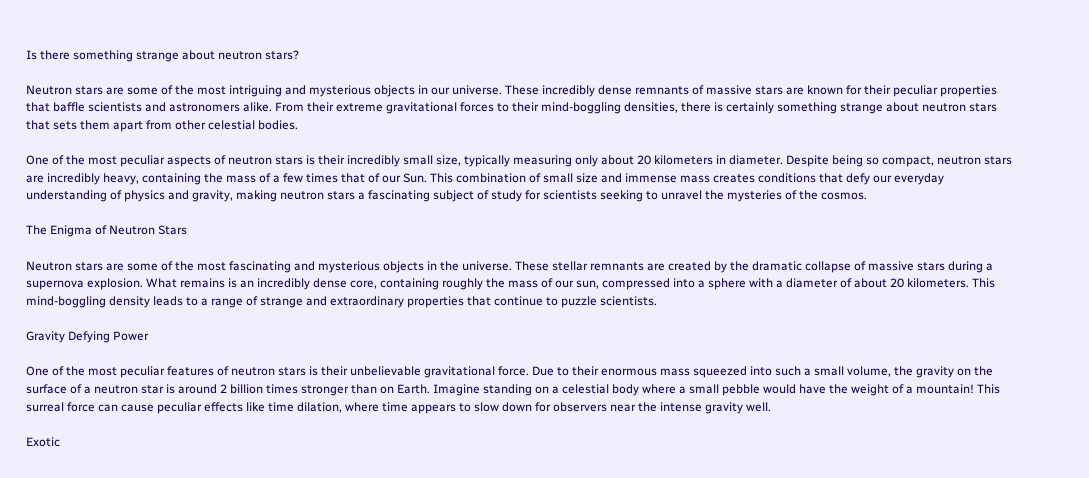Is there something strange about neutron stars?

Neutron stars are some of the most intriguing and mysterious objects in our universe. These incredibly dense remnants of massive stars are known for their peculiar properties that baffle scientists and astronomers alike. From their extreme gravitational forces to their mind-boggling densities, there is certainly something strange about neutron stars that sets them apart from other celestial bodies.

One of the most peculiar aspects of neutron stars is their incredibly small size, typically measuring only about 20 kilometers in diameter. Despite being so compact, neutron stars are incredibly heavy, containing the mass of a few times that of our Sun. This combination of small size and immense mass creates conditions that defy our everyday understanding of physics and gravity, making neutron stars a fascinating subject of study for scientists seeking to unravel the mysteries of the cosmos.

The Enigma of Neutron Stars

Neutron stars are some of the most fascinating and mysterious objects in the universe. These stellar remnants are created by the dramatic collapse of massive stars during a supernova explosion. What remains is an incredibly dense core, containing roughly the mass of our sun, compressed into a sphere with a diameter of about 20 kilometers. This mind-boggling density leads to a range of strange and extraordinary properties that continue to puzzle scientists.

Gravity Defying Power

One of the most peculiar features of neutron stars is their unbelievable gravitational force. Due to their enormous mass squeezed into such a small volume, the gravity on the surface of a neutron star is around 2 billion times stronger than on Earth. Imagine standing on a celestial body where a small pebble would have the weight of a mountain! This surreal force can cause peculiar effects like time dilation, where time appears to slow down for observers near the intense gravity well.

Exotic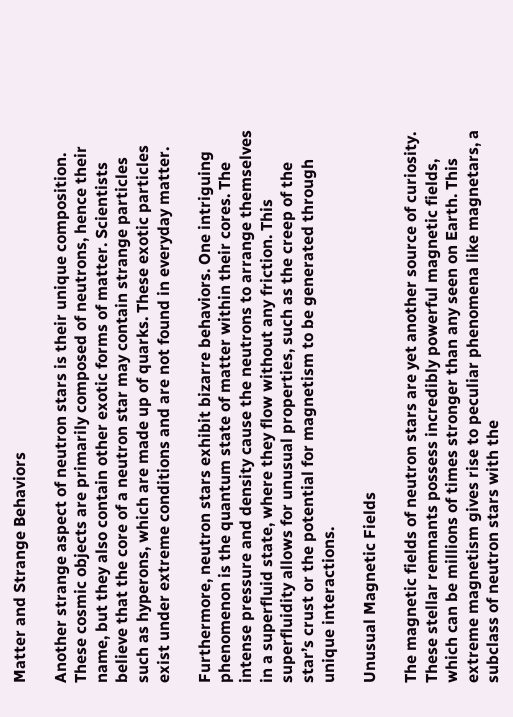Matter and Strange Behaviors

Another strange aspect of neutron stars is their unique composition. These cosmic objects are primarily composed of neutrons, hence their name, but they also contain other exotic forms of matter. Scientists believe that the core of a neutron star may contain strange particles such as hyperons, which are made up of quarks. These exotic particles exist under extreme conditions and are not found in everyday matter.

Furthermore, neutron stars exhibit bizarre behaviors. One intriguing phenomenon is the quantum state of matter within their cores. The intense pressure and density cause the neutrons to arrange themselves in a superfluid state, where they flow without any friction. This superfluidity allows for unusual properties, such as the creep of the star’s crust or the potential for magnetism to be generated through unique interactions.

Unusual Magnetic Fields

The magnetic fields of neutron stars are yet another source of curiosity. These stellar remnants possess incredibly powerful magnetic fields, which can be millions of times stronger than any seen on Earth. This extreme magnetism gives rise to peculiar phenomena like magnetars, a subclass of neutron stars with the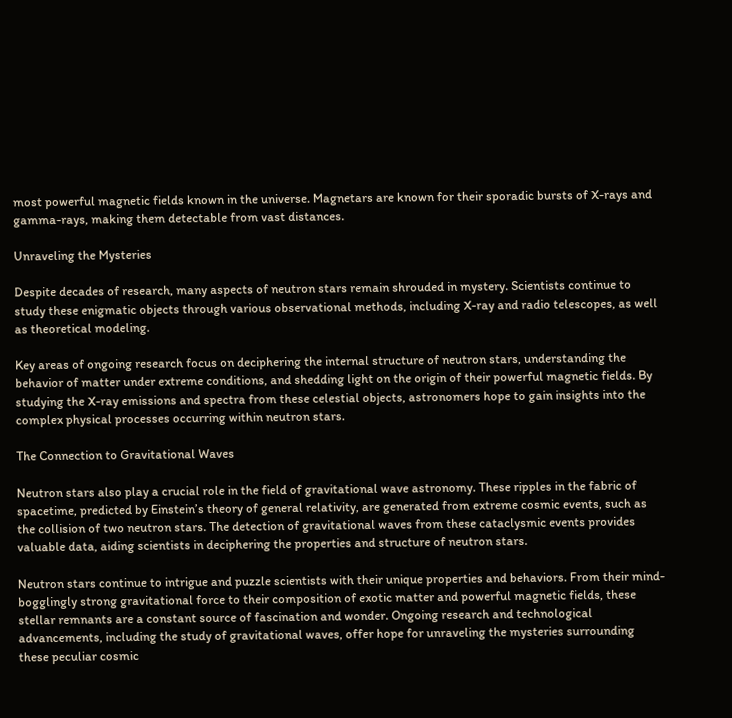most powerful magnetic fields known in the universe. Magnetars are known for their sporadic bursts of X-rays and gamma-rays, making them detectable from vast distances.

Unraveling the Mysteries

Despite decades of research, many aspects of neutron stars remain shrouded in mystery. Scientists continue to study these enigmatic objects through various observational methods, including X-ray and radio telescopes, as well as theoretical modeling.

Key areas of ongoing research focus on deciphering the internal structure of neutron stars, understanding the behavior of matter under extreme conditions, and shedding light on the origin of their powerful magnetic fields. By studying the X-ray emissions and spectra from these celestial objects, astronomers hope to gain insights into the complex physical processes occurring within neutron stars.

The Connection to Gravitational Waves

Neutron stars also play a crucial role in the field of gravitational wave astronomy. These ripples in the fabric of spacetime, predicted by Einstein’s theory of general relativity, are generated from extreme cosmic events, such as the collision of two neutron stars. The detection of gravitational waves from these cataclysmic events provides valuable data, aiding scientists in deciphering the properties and structure of neutron stars.

Neutron stars continue to intrigue and puzzle scientists with their unique properties and behaviors. From their mind-bogglingly strong gravitational force to their composition of exotic matter and powerful magnetic fields, these stellar remnants are a constant source of fascination and wonder. Ongoing research and technological advancements, including the study of gravitational waves, offer hope for unraveling the mysteries surrounding these peculiar cosmic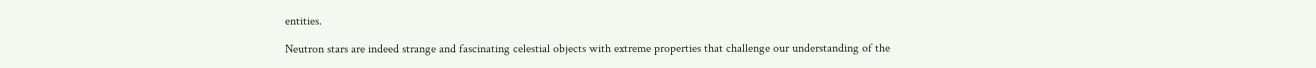entities.

Neutron stars are indeed strange and fascinating celestial objects with extreme properties that challenge our understanding of the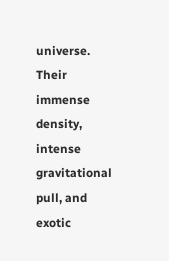universe. Their immense density, intense gravitational pull, and exotic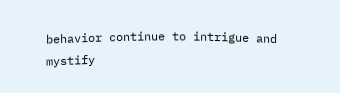behavior continue to intrigue and mystify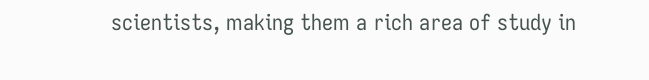scientists, making them a rich area of study in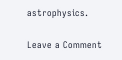astrophysics.

Leave a Comment